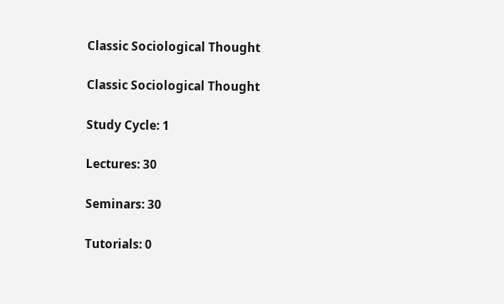Classic Sociological Thought

Classic Sociological Thought

Study Cycle: 1

Lectures: 30

Seminars: 30

Tutorials: 0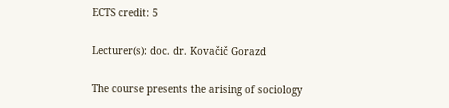ECTS credit: 5

Lecturer(s): doc. dr. Kovačič Gorazd

The course presents the arising of sociology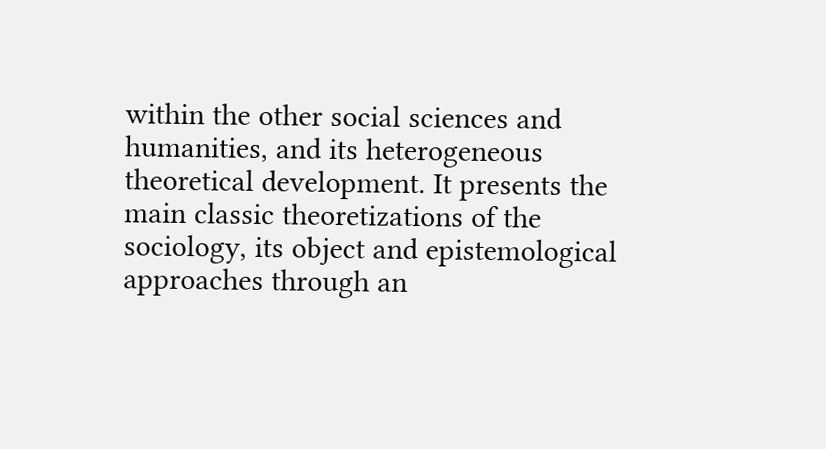within the other social sciences and humanities, and its heterogeneous theoretical development. It presents the main classic theoretizations of the sociology, its object and epistemological approaches through an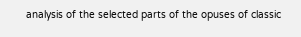analysis of the selected parts of the opuses of classic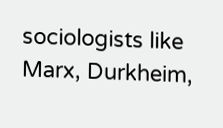sociologists like Marx, Durkheim,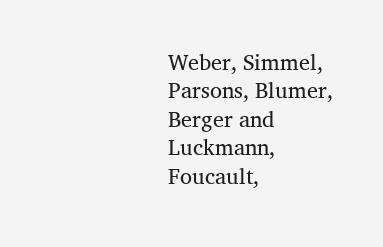Weber, Simmel, Parsons, Blumer, Berger and Luckmann, Foucault,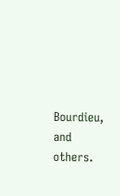Bourdieu, and others.